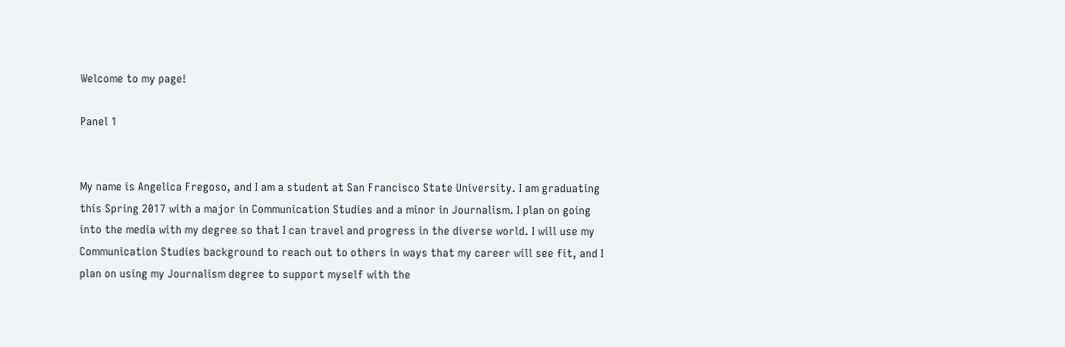Welcome to my page!

Panel 1


My name is Angelica Fregoso, and I am a student at San Francisco State University. I am graduating this Spring 2017 with a major in Communication Studies and a minor in Journalism. I plan on going into the media with my degree so that I can travel and progress in the diverse world. I will use my Communication Studies background to reach out to others in ways that my career will see fit, and I plan on using my Journalism degree to support myself with the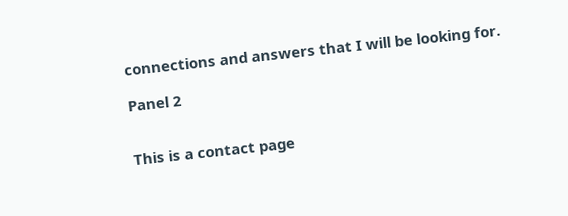connections and answers that I will be looking for.

Panel 2


This is a contact page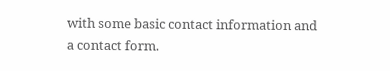with some basic contact information and a contact form.